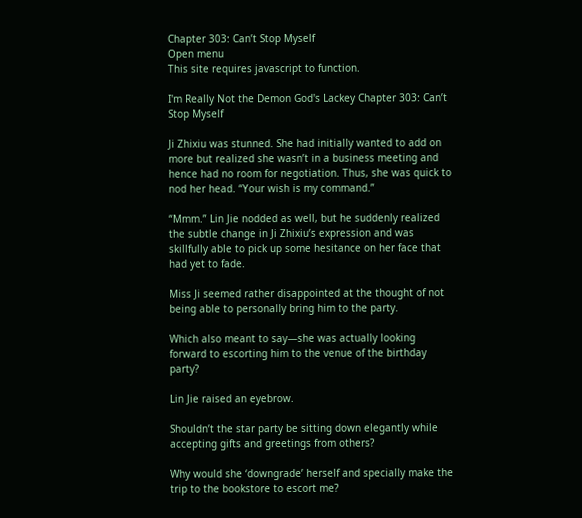Chapter 303: Can’t Stop Myself
Open menu
This site requires javascript to function.

I'm Really Not the Demon God's Lackey Chapter 303: Can’t Stop Myself

Ji Zhixiu was stunned. She had initially wanted to add on more but realized she wasn’t in a business meeting and hence had no room for negotiation. Thus, she was quick to nod her head. “Your wish is my command.”

“Mmm.” Lin Jie nodded as well, but he suddenly realized the subtle change in Ji Zhixiu’s expression and was skillfully able to pick up some hesitance on her face that had yet to fade.

Miss Ji seemed rather disappointed at the thought of not being able to personally bring him to the party.

Which also meant to say—she was actually looking forward to escorting him to the venue of the birthday party?

Lin Jie raised an eyebrow.

Shouldn’t the star party be sitting down elegantly while accepting gifts and greetings from others?

Why would she ‘downgrade’ herself and specially make the trip to the bookstore to escort me?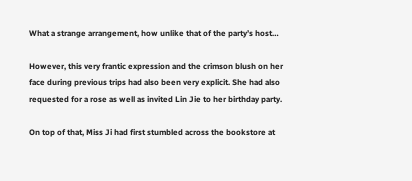What a strange arrangement, how unlike that of the party’s host…

However, this very frantic expression and the crimson blush on her face during previous trips had also been very explicit. She had also requested for a rose as well as invited Lin Jie to her birthday party.

On top of that, Miss Ji had first stumbled across the bookstore at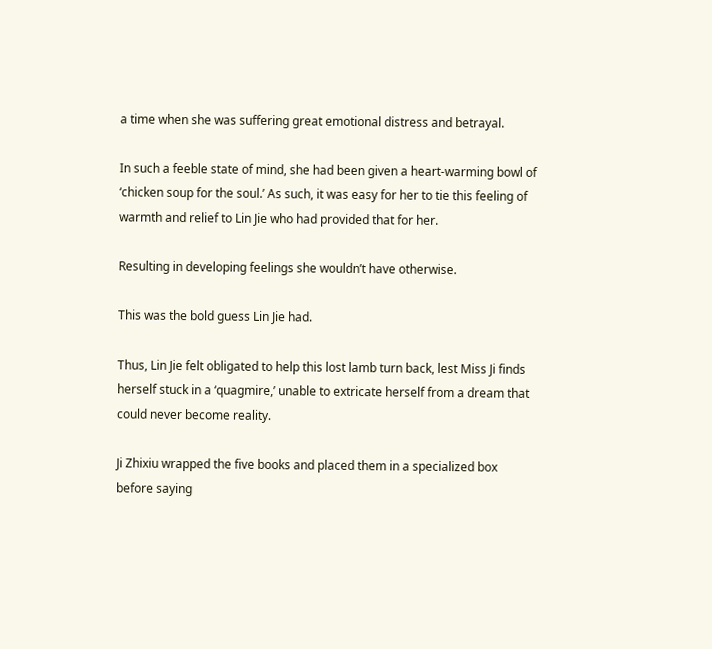a time when she was suffering great emotional distress and betrayal.

In such a feeble state of mind, she had been given a heart-warming bowl of ‘chicken soup for the soul.’ As such, it was easy for her to tie this feeling of warmth and relief to Lin Jie who had provided that for her.

Resulting in developing feelings she wouldn’t have otherwise.

This was the bold guess Lin Jie had.

Thus, Lin Jie felt obligated to help this lost lamb turn back, lest Miss Ji finds herself stuck in a ‘quagmire,’ unable to extricate herself from a dream that could never become reality.

Ji Zhixiu wrapped the five books and placed them in a specialized box before saying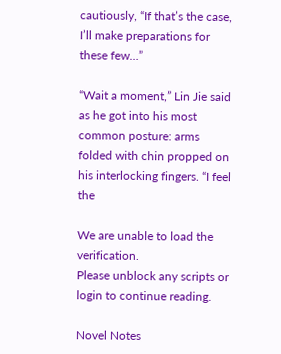cautiously, “If that’s the case, I’ll make preparations for these few…”

“Wait a moment,” Lin Jie said as he got into his most common posture: arms folded with chin propped on his interlocking fingers. “I feel the

We are unable to load the verification.
Please unblock any scripts or login to continue reading.

Novel Notes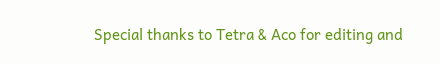Special thanks to Tetra & Aco for editing and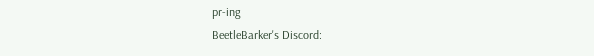pr-ing
BeetleBarker's Discord: